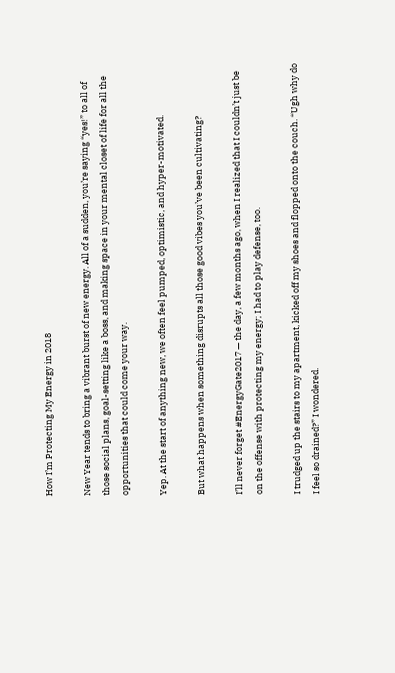How I’m Protecting My Energy in 2018

New Year tends to bring a vibrant burst of new energy. All of a sudden, you’re saying “yes!” to all of those social plans, goal-setting like a boss, and making space in your mental closet of life for all the opportunities that could come your way.

Yep. At the start of anything new, we often feel pumped, optimistic, and hyper-motivated.

But what happens when something disrupts all those good vibes you’ve been cultivating?

I’ll never forget #EnergyGate2017 — the day, a few months ago, when I realized that I couldn’t just be on the offense with protecting my energy; I had to play defense, too.

I trudged up the stairs to my apartment, kicked off my shoes and flopped onto the couch. “Ugh why do I feel so drained?” I wondered.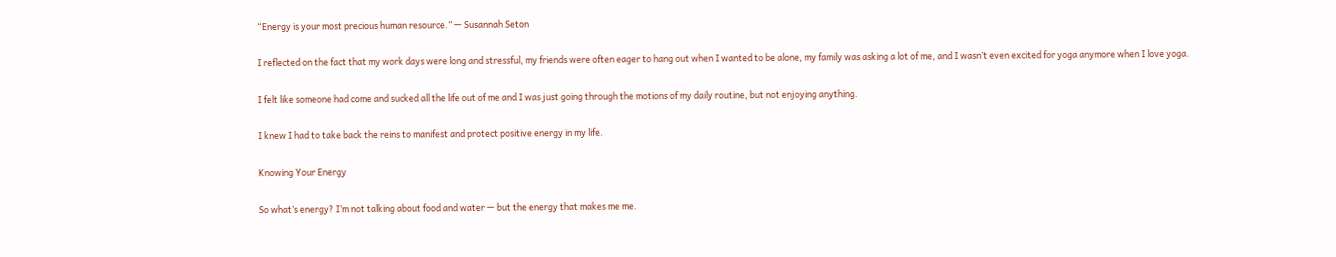“Energy is your most precious human resource.” — Susannah Seton

I reflected on the fact that my work days were long and stressful, my friends were often eager to hang out when I wanted to be alone, my family was asking a lot of me, and I wasn’t even excited for yoga anymore when I love yoga.

I felt like someone had come and sucked all the life out of me and I was just going through the motions of my daily routine, but not enjoying anything.

I knew I had to take back the reins to manifest and protect positive energy in my life.

Knowing Your Energy

So what’s energy? I’m not talking about food and water — but the energy that makes me me.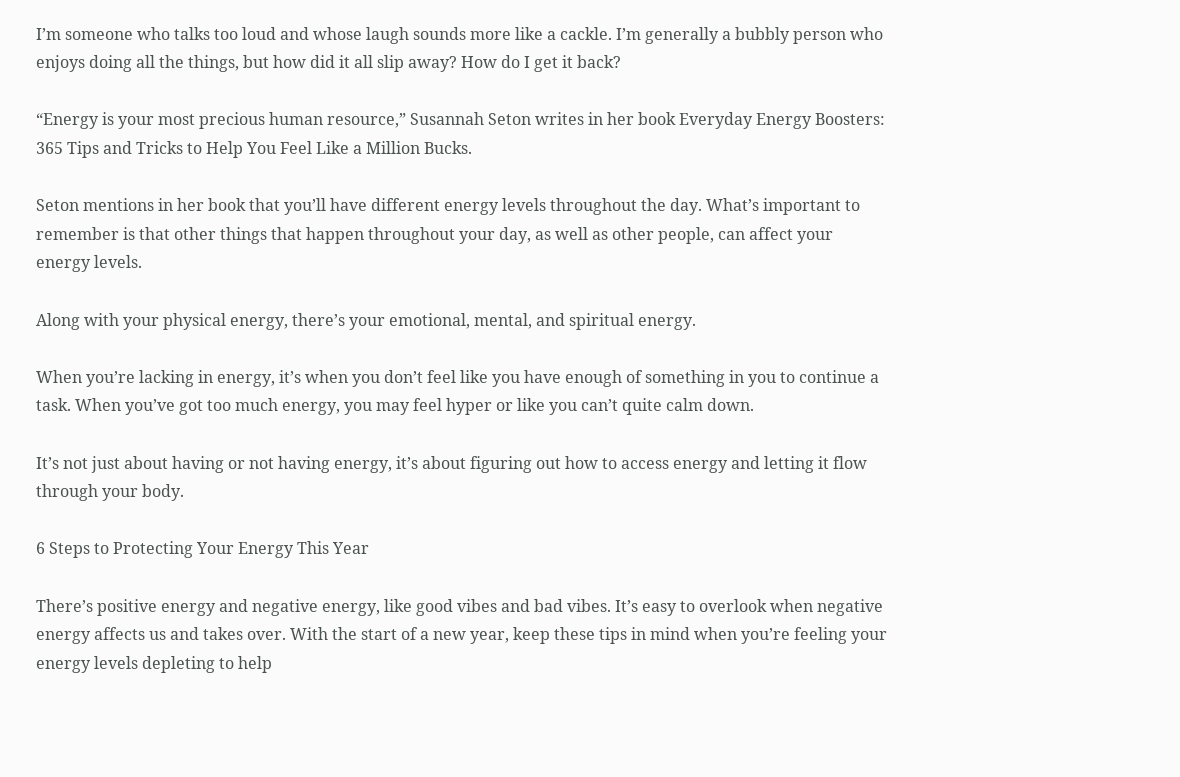I’m someone who talks too loud and whose laugh sounds more like a cackle. I’m generally a bubbly person who enjoys doing all the things, but how did it all slip away? How do I get it back?

“Energy is your most precious human resource,” Susannah Seton writes in her book Everyday Energy Boosters: 365 Tips and Tricks to Help You Feel Like a Million Bucks.

Seton mentions in her book that you’ll have different energy levels throughout the day. What’s important to remember is that other things that happen throughout your day, as well as other people, can affect your energy levels.

Along with your physical energy, there’s your emotional, mental, and spiritual energy.

When you’re lacking in energy, it’s when you don’t feel like you have enough of something in you to continue a task. When you’ve got too much energy, you may feel hyper or like you can’t quite calm down.

It’s not just about having or not having energy, it’s about figuring out how to access energy and letting it flow through your body.

6 Steps to Protecting Your Energy This Year

There’s positive energy and negative energy, like good vibes and bad vibes. It’s easy to overlook when negative energy affects us and takes over. With the start of a new year, keep these tips in mind when you’re feeling your energy levels depleting to help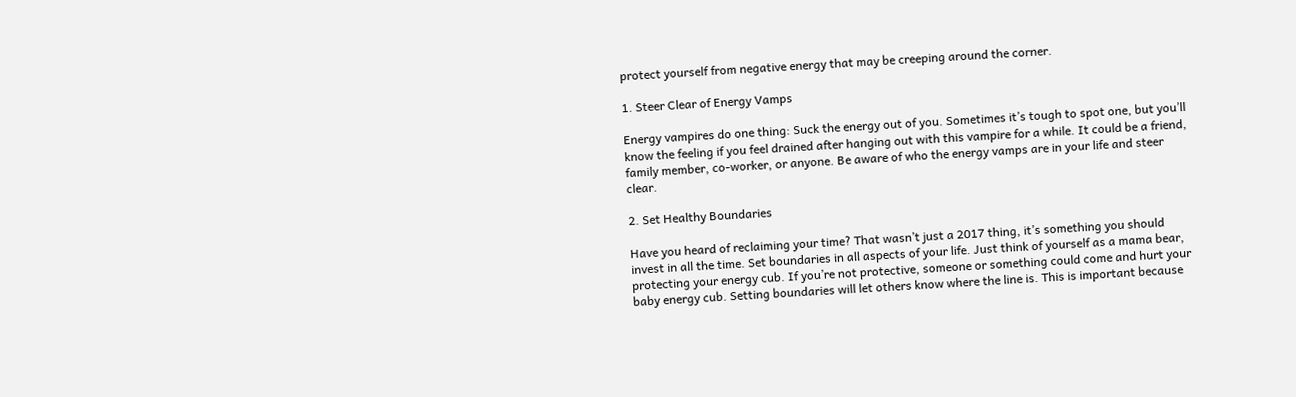protect yourself from negative energy that may be creeping around the corner.

1. Steer Clear of Energy Vamps

Energy vampires do one thing: Suck the energy out of you. Sometimes it’s tough to spot one, but you’ll know the feeling if you feel drained after hanging out with this vampire for a while. It could be a friend, family member, co-worker, or anyone. Be aware of who the energy vamps are in your life and steer clear.

2. Set Healthy Boundaries

Have you heard of reclaiming your time? That wasn’t just a 2017 thing, it’s something you should invest in all the time. Set boundaries in all aspects of your life. Just think of yourself as a mama bear, protecting your energy cub. If you’re not protective, someone or something could come and hurt your baby energy cub. Setting boundaries will let others know where the line is. This is important because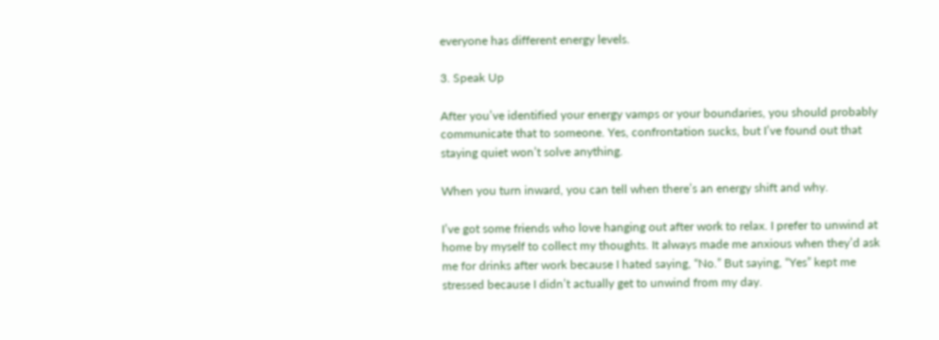everyone has different energy levels.

3. Speak Up

After you’ve identified your energy vamps or your boundaries, you should probably communicate that to someone. Yes, confrontation sucks, but I’ve found out that staying quiet won’t solve anything.

When you turn inward, you can tell when there’s an energy shift and why.

I’ve got some friends who love hanging out after work to relax. I prefer to unwind at home by myself to collect my thoughts. It always made me anxious when they’d ask me for drinks after work because I hated saying, “No.” But saying, “Yes” kept me stressed because I didn’t actually get to unwind from my day.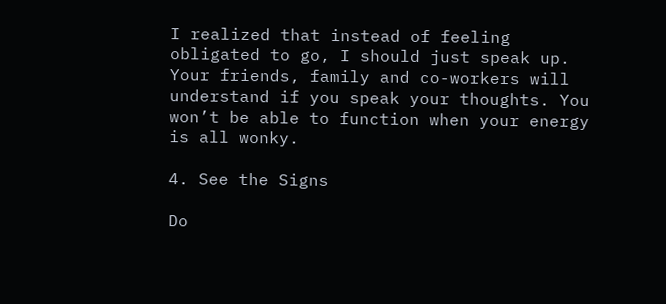I realized that instead of feeling obligated to go, I should just speak up. Your friends, family and co-workers will understand if you speak your thoughts. You won’t be able to function when your energy is all wonky.

4. See the Signs

Do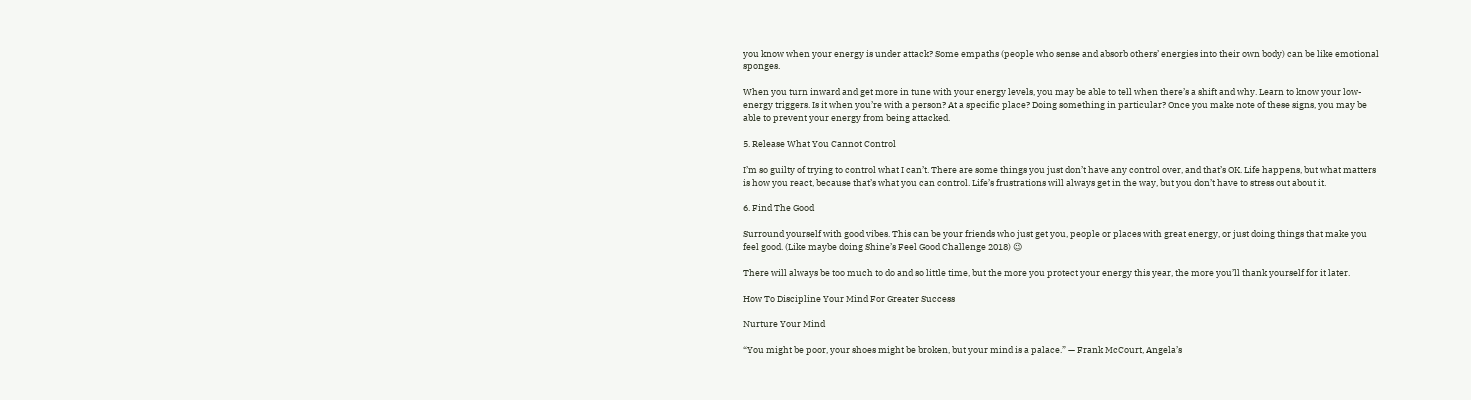you know when your energy is under attack? Some empaths (people who sense and absorb others’ energies into their own body) can be like emotional sponges.

When you turn inward and get more in tune with your energy levels, you may be able to tell when there’s a shift and why. Learn to know your low-energy triggers. Is it when you’re with a person? At a specific place? Doing something in particular? Once you make note of these signs, you may be able to prevent your energy from being attacked.

5. Release What You Cannot Control

I’m so guilty of trying to control what I can’t. There are some things you just don’t have any control over, and that’s OK. Life happens, but what matters is how you react, because that’s what you can control. Life’s frustrations will always get in the way, but you don’t have to stress out about it.

6. Find The Good

Surround yourself with good vibes. This can be your friends who just get you, people or places with great energy, or just doing things that make you feel good. (Like maybe doing Shine’s Feel Good Challenge 2018) 😉

There will always be too much to do and so little time, but the more you protect your energy this year, the more you’ll thank yourself for it later.

How To Discipline Your Mind For Greater Success

Nurture Your Mind

“You might be poor, your shoes might be broken, but your mind is a palace.” — Frank McCourt, Angela’s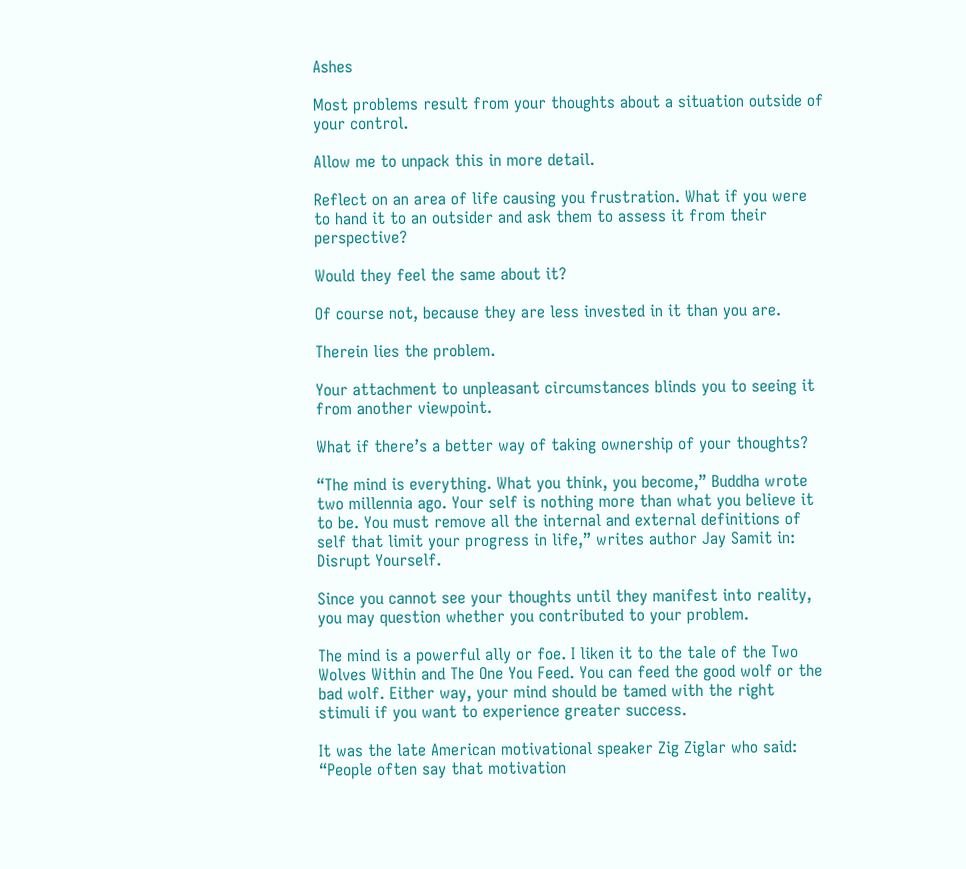Ashes

Most problems result from your thoughts about a situation outside of your control.

Allow me to unpack this in more detail.

Reflect on an area of life causing you frustration. What if you were to hand it to an outsider and ask them to assess it from their perspective?

Would they feel the same about it?

Of course not, because they are less invested in it than you are.

Therein lies the problem.

Your attachment to unpleasant circumstances blinds you to seeing it from another viewpoint.

What if there’s a better way of taking ownership of your thoughts?

“The mind is everything. What you think, you become,” Buddha wrote two millennia ago. Your self is nothing more than what you believe it to be. You must remove all the internal and external definitions of self that limit your progress in life,” writes author Jay Samit in: Disrupt Yourself.

Since you cannot see your thoughts until they manifest into reality, you may question whether you contributed to your problem.

The mind is a powerful ally or foe. I liken it to the tale of the Two Wolves Within and The One You Feed. You can feed the good wolf or the bad wolf. Either way, your mind should be tamed with the right stimuli if you want to experience greater success.

It was the late American motivational speaker Zig Ziglar who said: “People often say that motivation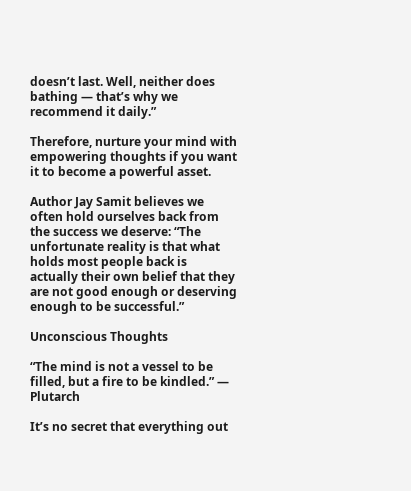doesn’t last. Well, neither does bathing — that’s why we recommend it daily.”

Therefore, nurture your mind with empowering thoughts if you want it to become a powerful asset.

Author Jay Samit believes we often hold ourselves back from the success we deserve: “The unfortunate reality is that what holds most people back is actually their own belief that they are not good enough or deserving enough to be successful.”

Unconscious Thoughts

“The mind is not a vessel to be filled, but a fire to be kindled.” — Plutarch

It’s no secret that everything out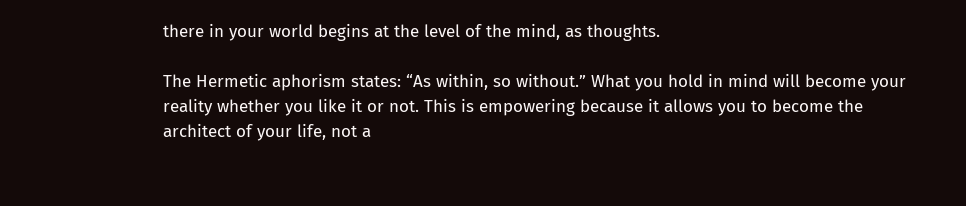there in your world begins at the level of the mind, as thoughts.

The Hermetic aphorism states: “As within, so without.” What you hold in mind will become your reality whether you like it or not. This is empowering because it allows you to become the architect of your life, not a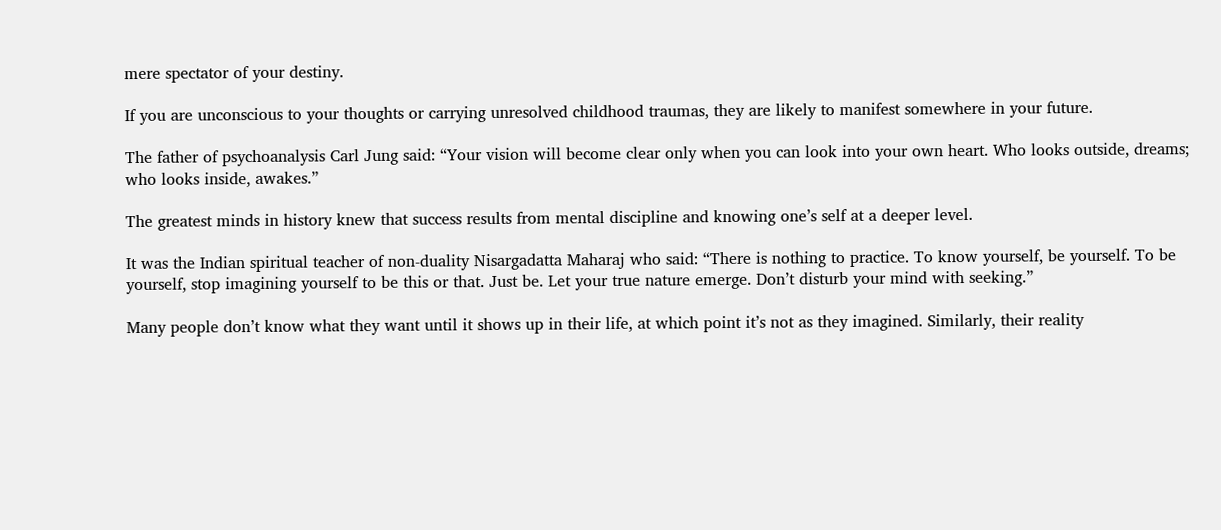mere spectator of your destiny.

If you are unconscious to your thoughts or carrying unresolved childhood traumas, they are likely to manifest somewhere in your future.

The father of psychoanalysis Carl Jung said: “Your vision will become clear only when you can look into your own heart. Who looks outside, dreams; who looks inside, awakes.”

The greatest minds in history knew that success results from mental discipline and knowing one’s self at a deeper level.

It was the Indian spiritual teacher of non-duality Nisargadatta Maharaj who said: “There is nothing to practice. To know yourself, be yourself. To be yourself, stop imagining yourself to be this or that. Just be. Let your true nature emerge. Don’t disturb your mind with seeking.”

Many people don’t know what they want until it shows up in their life, at which point it’s not as they imagined. Similarly, their reality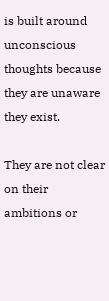is built around unconscious thoughts because they are unaware they exist.

They are not clear on their ambitions or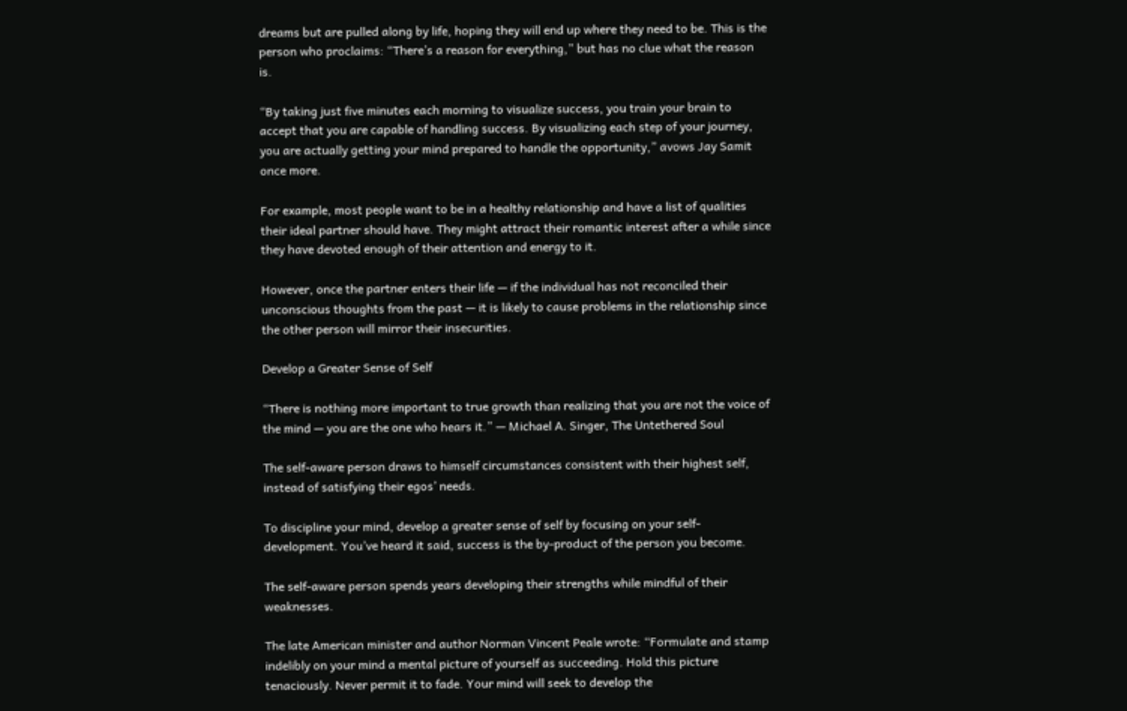dreams but are pulled along by life, hoping they will end up where they need to be. This is the person who proclaims: “There’s a reason for everything,” but has no clue what the reason is.

“By taking just five minutes each morning to visualize success, you train your brain to accept that you are capable of handling success. By visualizing each step of your journey, you are actually getting your mind prepared to handle the opportunity,” avows Jay Samit once more.

For example, most people want to be in a healthy relationship and have a list of qualities their ideal partner should have. They might attract their romantic interest after a while since they have devoted enough of their attention and energy to it.

However, once the partner enters their life — if the individual has not reconciled their unconscious thoughts from the past — it is likely to cause problems in the relationship since the other person will mirror their insecurities.

Develop a Greater Sense of Self

“There is nothing more important to true growth than realizing that you are not the voice of the mind — you are the one who hears it.” — Michael A. Singer, The Untethered Soul

The self-aware person draws to himself circumstances consistent with their highest self, instead of satisfying their egos’ needs.

To discipline your mind, develop a greater sense of self by focusing on your self-development. You’ve heard it said, success is the by-product of the person you become.

The self-aware person spends years developing their strengths while mindful of their weaknesses.

The late American minister and author Norman Vincent Peale wrote: “Formulate and stamp indelibly on your mind a mental picture of yourself as succeeding. Hold this picture tenaciously. Never permit it to fade. Your mind will seek to develop the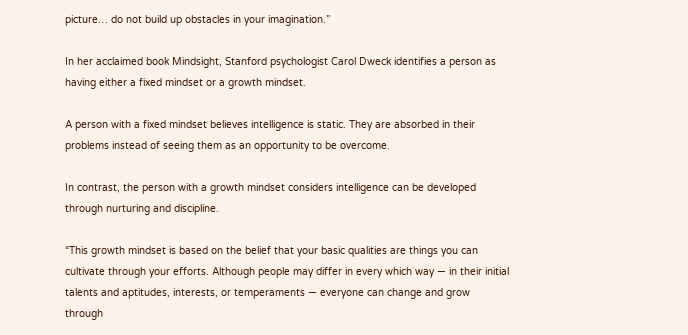picture… do not build up obstacles in your imagination.”

In her acclaimed book Mindsight, Stanford psychologist Carol Dweck identifies a person as having either a fixed mindset or a growth mindset.

A person with a fixed mindset believes intelligence is static. They are absorbed in their problems instead of seeing them as an opportunity to be overcome.

In contrast, the person with a growth mindset considers intelligence can be developed through nurturing and discipline.

“This growth mindset is based on the belief that your basic qualities are things you can cultivate through your efforts. Although people may differ in every which way — in their initial talents and aptitudes, interests, or temperaments — everyone can change and grow through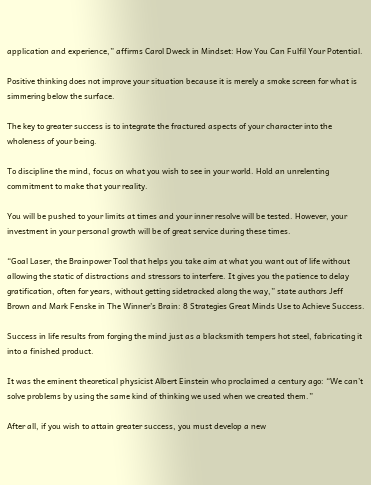application and experience,” affirms Carol Dweck in Mindset: How You Can Fulfil Your Potential.

Positive thinking does not improve your situation because it is merely a smoke screen for what is simmering below the surface.

The key to greater success is to integrate the fractured aspects of your character into the wholeness of your being.

To discipline the mind, focus on what you wish to see in your world. Hold an unrelenting commitment to make that your reality.

You will be pushed to your limits at times and your inner resolve will be tested. However, your investment in your personal growth will be of great service during these times.

“Goal Laser, the Brainpower Tool that helps you take aim at what you want out of life without allowing the static of distractions and stressors to interfere. It gives you the patience to delay gratification, often for years, without getting sidetracked along the way,” state authors Jeff Brown and Mark Fenske in The Winner’s Brain: 8 Strategies Great Minds Use to Achieve Success.

Success in life results from forging the mind just as a blacksmith tempers hot steel, fabricating it into a finished product.

It was the eminent theoretical physicist Albert Einstein who proclaimed a century ago: “We can’t solve problems by using the same kind of thinking we used when we created them.”

After all, if you wish to attain greater success, you must develop a new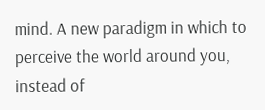mind. A new paradigm in which to perceive the world around you, instead of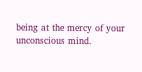being at the mercy of your unconscious mind.